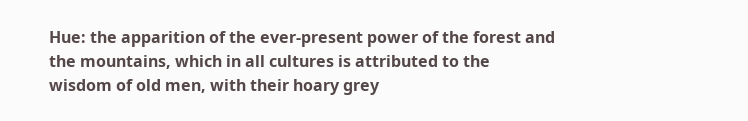Hue: the apparition of the ever-present power of the forest and the mountains, which in all cultures is attributed to the wisdom of old men, with their hoary grey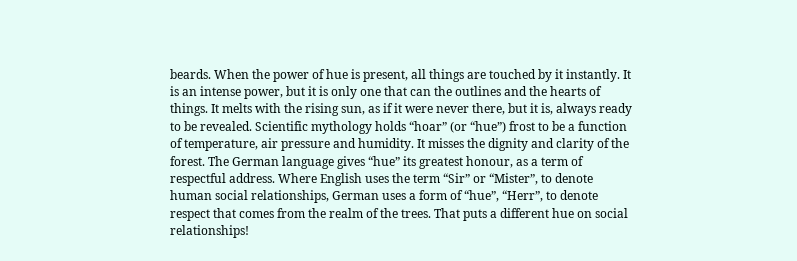beards. When the power of hue is present, all things are touched by it instantly. It is an intense power, but it is only one that can the outlines and the hearts of things. It melts with the rising sun, as if it were never there, but it is, always ready to be revealed. Scientific mythology holds “hoar” (or “hue”) frost to be a function of temperature, air pressure and humidity. It misses the dignity and clarity of the forest. The German language gives “hue” its greatest honour, as a term of respectful address. Where English uses the term “Sir” or “Mister”, to denote human social relationships, German uses a form of “hue”, “Herr”, to denote respect that comes from the realm of the trees. That puts a different hue on social relationships!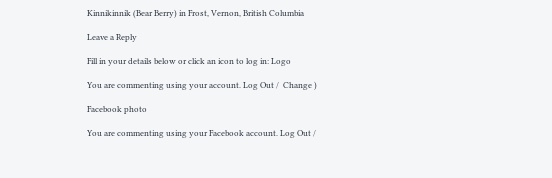Kinnikinnik (Bear Berry) in Frost, Vernon, British Columbia

Leave a Reply

Fill in your details below or click an icon to log in: Logo

You are commenting using your account. Log Out /  Change )

Facebook photo

You are commenting using your Facebook account. Log Out /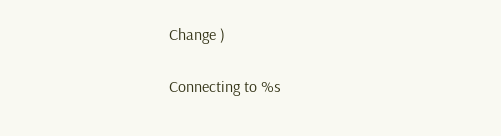Change )

Connecting to %s